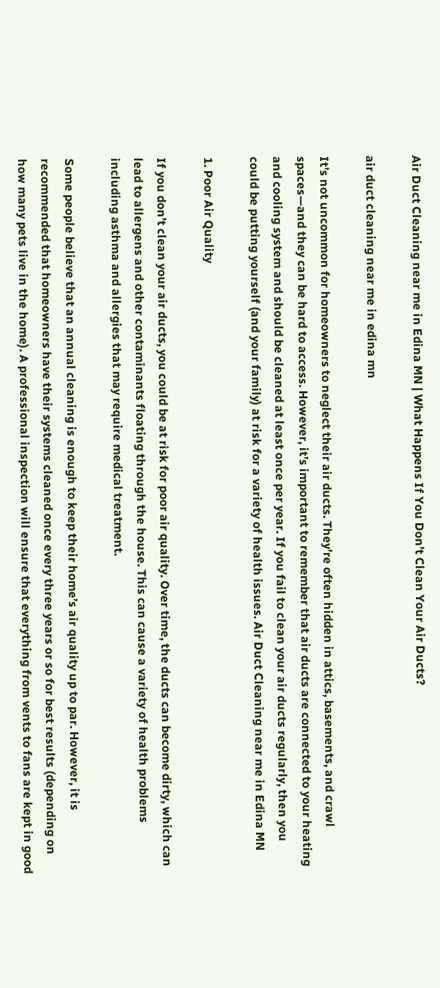Air Duct Cleaning near me in Edina MN | What Happens If You Don’t Clean Your Air Ducts?

air duct cleaning near me in edina mn

It’s not uncommon for homeowners to neglect their air ducts. They’re often hidden in attics, basements, and crawl spaces—and they can be hard to access. However, it’s important to remember that air ducts are connected to your heating and cooling system and should be cleaned at least once per year. If you fail to clean your air ducts regularly, then you could be putting yourself (and your family) at risk for a variety of health issues. Air Duct Cleaning near me in Edina MN

1. Poor Air Quality

If you don’t clean your air ducts, you could be at risk for poor air quality. Over time, the ducts can become dirty, which can lead to allergens and other contaminants floating through the house. This can cause a variety of health problems including asthma and allergies that may require medical treatment.

Some people believe that an annual cleaning is enough to keep their home’s air quality up to par. However, it is recommended that homeowners have their systems cleaned once every three years or so for best results (depending on how many pets live in the home). A professional inspection will ensure that everything from vents to fans are kept in good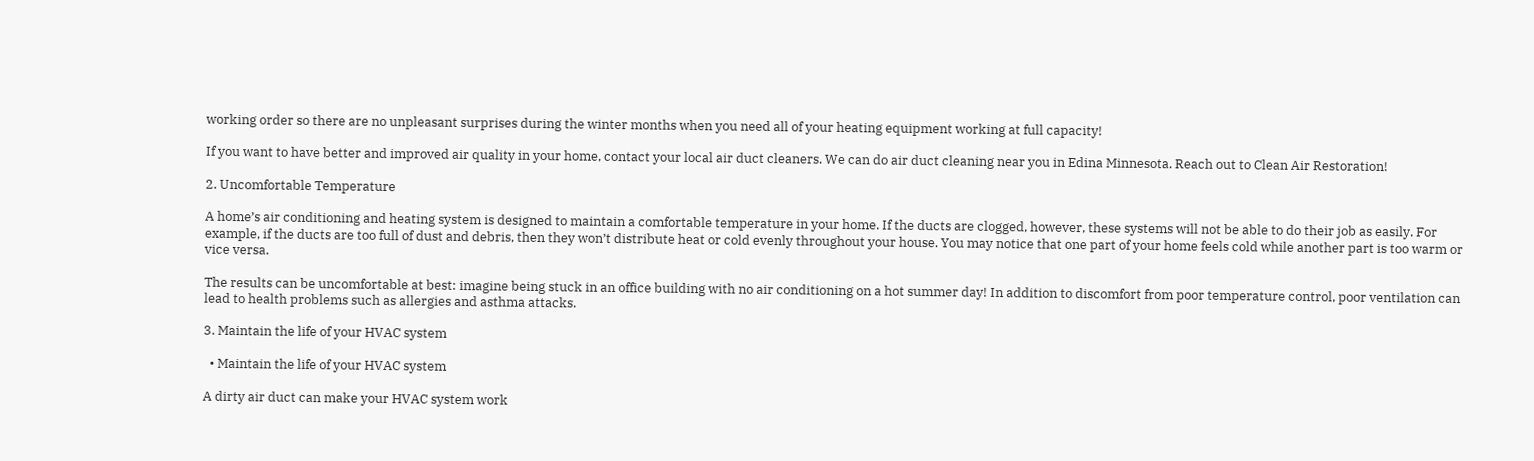working order so there are no unpleasant surprises during the winter months when you need all of your heating equipment working at full capacity!

If you want to have better and improved air quality in your home, contact your local air duct cleaners. We can do air duct cleaning near you in Edina Minnesota. Reach out to Clean Air Restoration!

2. Uncomfortable Temperature

A home’s air conditioning and heating system is designed to maintain a comfortable temperature in your home. If the ducts are clogged, however, these systems will not be able to do their job as easily. For example, if the ducts are too full of dust and debris, then they won’t distribute heat or cold evenly throughout your house. You may notice that one part of your home feels cold while another part is too warm or vice versa.

The results can be uncomfortable at best: imagine being stuck in an office building with no air conditioning on a hot summer day! In addition to discomfort from poor temperature control, poor ventilation can lead to health problems such as allergies and asthma attacks.

3. Maintain the life of your HVAC system

  • Maintain the life of your HVAC system

A dirty air duct can make your HVAC system work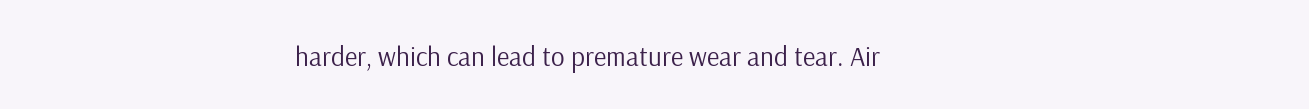harder, which can lead to premature wear and tear. Air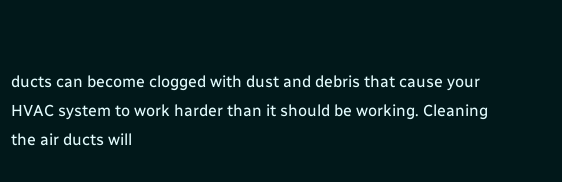ducts can become clogged with dust and debris that cause your HVAC system to work harder than it should be working. Cleaning the air ducts will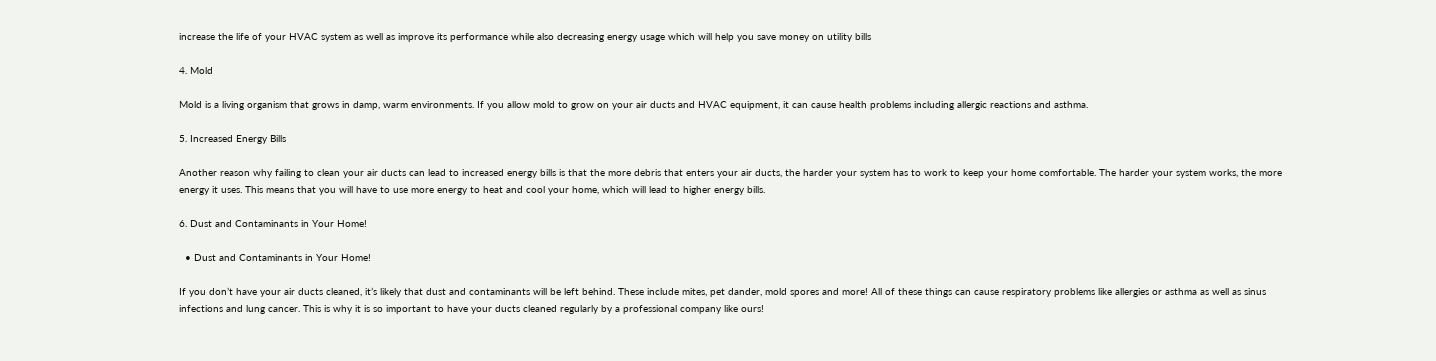increase the life of your HVAC system as well as improve its performance while also decreasing energy usage which will help you save money on utility bills

4. Mold

Mold is a living organism that grows in damp, warm environments. If you allow mold to grow on your air ducts and HVAC equipment, it can cause health problems including allergic reactions and asthma.

5. Increased Energy Bills

Another reason why failing to clean your air ducts can lead to increased energy bills is that the more debris that enters your air ducts, the harder your system has to work to keep your home comfortable. The harder your system works, the more energy it uses. This means that you will have to use more energy to heat and cool your home, which will lead to higher energy bills.

6. Dust and Contaminants in Your Home!

  • Dust and Contaminants in Your Home!

If you don’t have your air ducts cleaned, it’s likely that dust and contaminants will be left behind. These include mites, pet dander, mold spores and more! All of these things can cause respiratory problems like allergies or asthma as well as sinus infections and lung cancer. This is why it is so important to have your ducts cleaned regularly by a professional company like ours!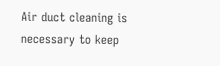Air duct cleaning is necessary to keep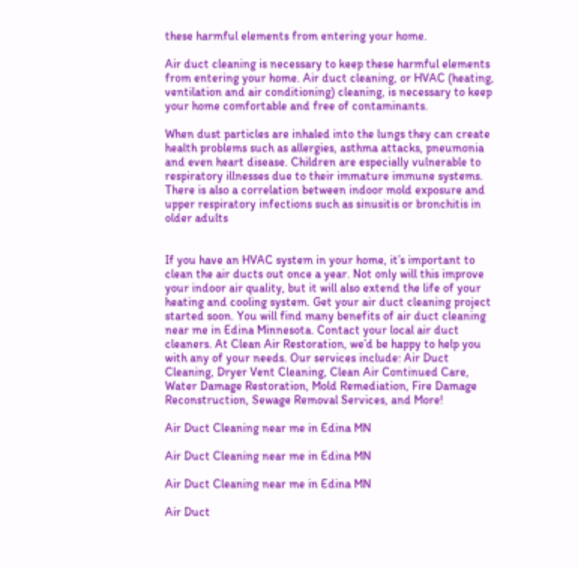these harmful elements from entering your home.

Air duct cleaning is necessary to keep these harmful elements from entering your home. Air duct cleaning, or HVAC (heating, ventilation and air conditioning) cleaning, is necessary to keep your home comfortable and free of contaminants.

When dust particles are inhaled into the lungs they can create health problems such as allergies, asthma attacks, pneumonia and even heart disease. Children are especially vulnerable to respiratory illnesses due to their immature immune systems. There is also a correlation between indoor mold exposure and upper respiratory infections such as sinusitis or bronchitis in older adults


If you have an HVAC system in your home, it’s important to clean the air ducts out once a year. Not only will this improve your indoor air quality, but it will also extend the life of your heating and cooling system. Get your air duct cleaning project started soon. You will find many benefits of air duct cleaning near me in Edina Minnesota. Contact your local air duct cleaners. At Clean Air Restoration, we’d be happy to help you with any of your needs. Our services include: Air Duct Cleaning, Dryer Vent Cleaning, Clean Air Continued Care, Water Damage Restoration, Mold Remediation, Fire Damage Reconstruction, Sewage Removal Services, and More!

Air Duct Cleaning near me in Edina MN

Air Duct Cleaning near me in Edina MN

Air Duct Cleaning near me in Edina MN

Air Duct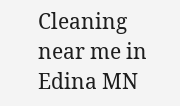Cleaning near me in Edina MN